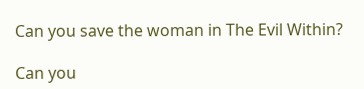Can you save the woman in The Evil Within?

Can you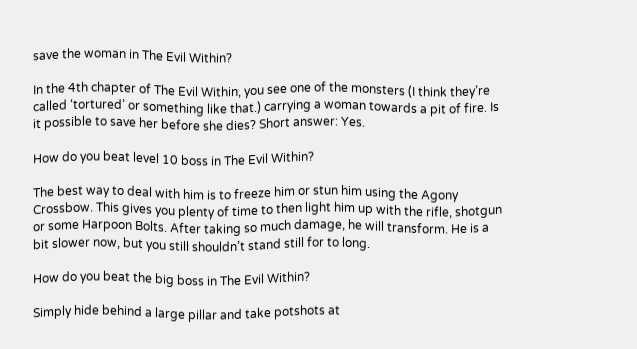save the woman in The Evil Within?

In the 4th chapter of The Evil Within, you see one of the monsters (I think they’re called ‘tortured’ or something like that.) carrying a woman towards a pit of fire. Is it possible to save her before she dies? Short answer: Yes.

How do you beat level 10 boss in The Evil Within?

The best way to deal with him is to freeze him or stun him using the Agony Crossbow. This gives you plenty of time to then light him up with the rifle, shotgun or some Harpoon Bolts. After taking so much damage, he will transform. He is a bit slower now, but you still shouldn’t stand still for to long.

How do you beat the big boss in The Evil Within?

Simply hide behind a large pillar and take potshots at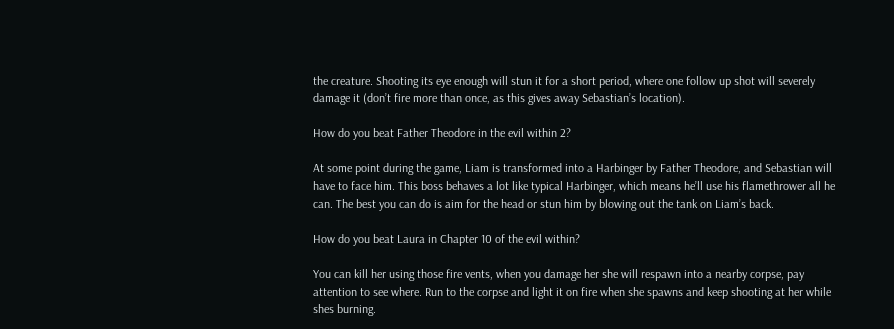the creature. Shooting its eye enough will stun it for a short period, where one follow up shot will severely damage it (don’t fire more than once, as this gives away Sebastian’s location).

How do you beat Father Theodore in the evil within 2?

At some point during the game, Liam is transformed into a Harbinger by Father Theodore, and Sebastian will have to face him. This boss behaves a lot like typical Harbinger, which means he’ll use his flamethrower all he can. The best you can do is aim for the head or stun him by blowing out the tank on Liam’s back.

How do you beat Laura in Chapter 10 of the evil within?

You can kill her using those fire vents, when you damage her she will respawn into a nearby corpse, pay attention to see where. Run to the corpse and light it on fire when she spawns and keep shooting at her while shes burning.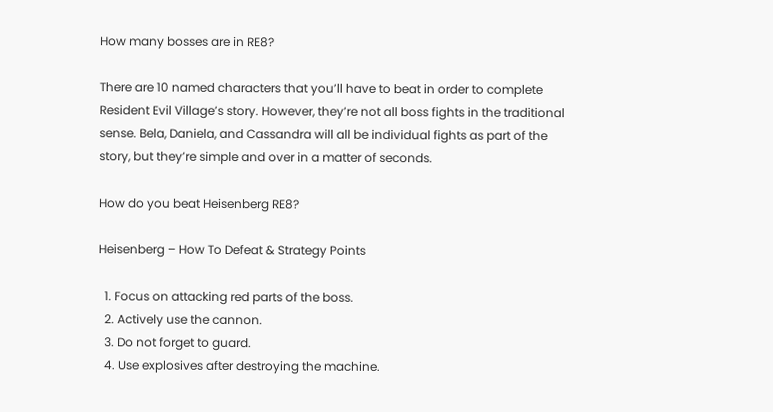How many bosses are in RE8?

There are 10 named characters that you’ll have to beat in order to complete Resident Evil Village’s story. However, they’re not all boss fights in the traditional sense. Bela, Daniela, and Cassandra will all be individual fights as part of the story, but they’re simple and over in a matter of seconds.

How do you beat Heisenberg RE8?

Heisenberg – How To Defeat & Strategy Points

  1. Focus on attacking red parts of the boss.
  2. Actively use the cannon.
  3. Do not forget to guard.
  4. Use explosives after destroying the machine.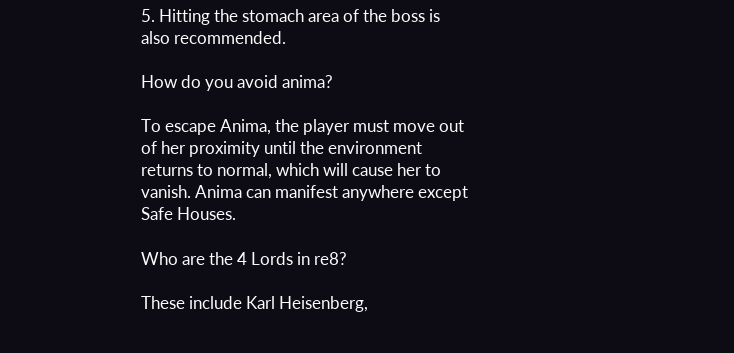5. Hitting the stomach area of the boss is also recommended.

How do you avoid anima?

To escape Anima, the player must move out of her proximity until the environment returns to normal, which will cause her to vanish. Anima can manifest anywhere except Safe Houses.

Who are the 4 Lords in re8?

These include Karl Heisenberg,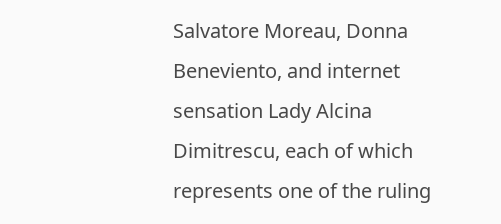Salvatore Moreau, Donna Beneviento, and internet sensation Lady Alcina Dimitrescu, each of which represents one of the ruling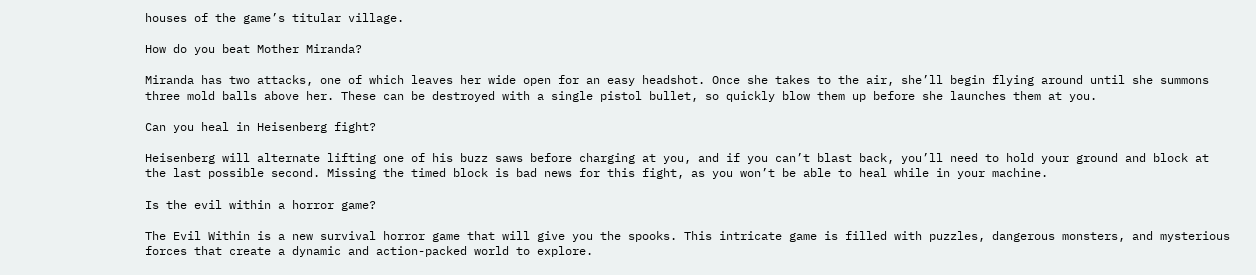houses of the game’s titular village.

How do you beat Mother Miranda?

Miranda has two attacks, one of which leaves her wide open for an easy headshot. Once she takes to the air, she’ll begin flying around until she summons three mold balls above her. These can be destroyed with a single pistol bullet, so quickly blow them up before she launches them at you.

Can you heal in Heisenberg fight?

Heisenberg will alternate lifting one of his buzz saws before charging at you, and if you can’t blast back, you’ll need to hold your ground and block at the last possible second. Missing the timed block is bad news for this fight, as you won’t be able to heal while in your machine.

Is the evil within a horror game?

The Evil Within is a new survival horror game that will give you the spooks. This intricate game is filled with puzzles, dangerous monsters, and mysterious forces that create a dynamic and action-packed world to explore.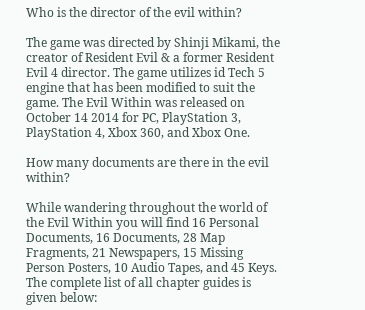Who is the director of the evil within?

The game was directed by Shinji Mikami, the creator of Resident Evil & a former Resident Evil 4 director. The game utilizes id Tech 5 engine that has been modified to suit the game. The Evil Within was released on October 14 2014 for PC, PlayStation 3, PlayStation 4, Xbox 360, and Xbox One.

How many documents are there in the evil within?

While wandering throughout the world of the Evil Within you will find 16 Personal Documents, 16 Documents, 28 Map Fragments, 21 Newspapers, 15 Missing Person Posters, 10 Audio Tapes, and 45 Keys. The complete list of all chapter guides is given below: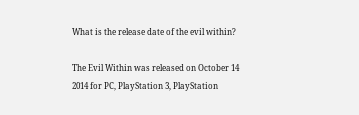What is the release date of the evil within?

The Evil Within was released on October 14 2014 for PC, PlayStation 3, PlayStation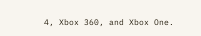4, Xbox 360, and Xbox One.